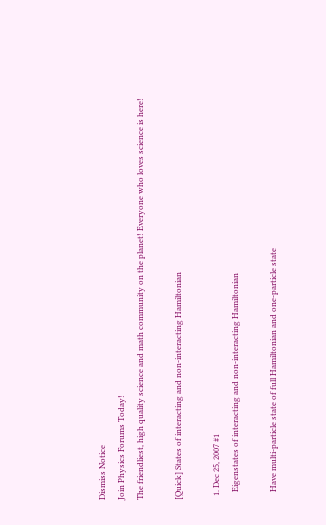Dismiss Notice
Join Physics Forums Today!
The friendliest, high quality science and math community on the planet! Everyone who loves science is here!

[Quick] States of interacting and non-interacting Hamiltonian

  1. Dec 25, 2007 #1
    Eigenstates of interacting and non-interacting Hamiltonian

    Have multi-particle state of full Hamiltonian and one-particle state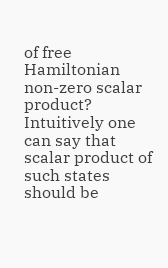of free Hamiltonian non-zero scalar product? Intuitively one can say that scalar product of such states should be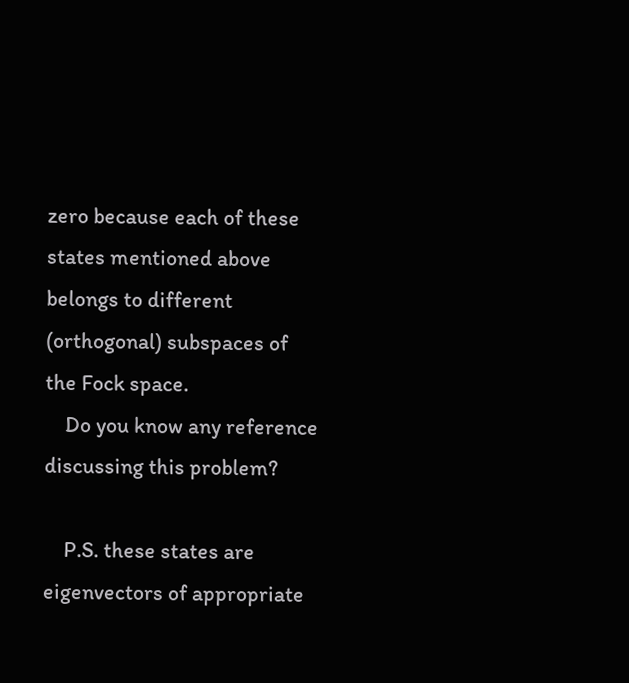zero because each of these states mentioned above belongs to different (orthogonal) subspaces of the Fock space.
    Do you know any reference discussing this problem?

    P.S. these states are eigenvectors of appropriate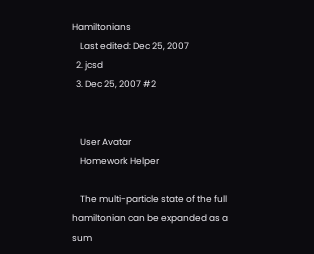Hamiltonians
    Last edited: Dec 25, 2007
  2. jcsd
  3. Dec 25, 2007 #2


    User Avatar
    Homework Helper

    The multi-particle state of the full hamiltonian can be expanded as a sum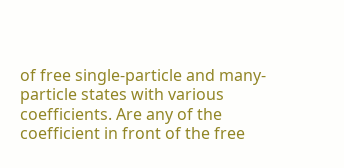of free single-particle and many-particle states with various coefficients. Are any of the coefficient in front of the free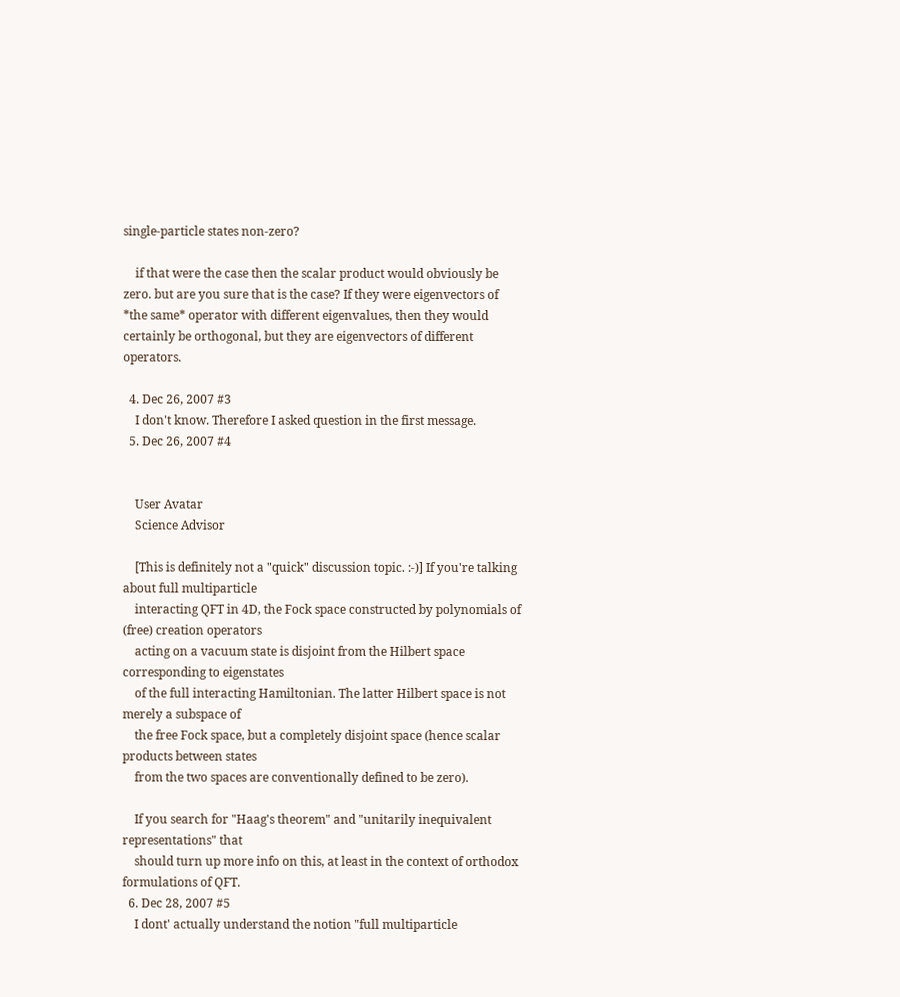single-particle states non-zero?

    if that were the case then the scalar product would obviously be zero. but are you sure that is the case? If they were eigenvectors of *the same* operator with different eigenvalues, then they would certainly be orthogonal, but they are eigenvectors of different operators.

  4. Dec 26, 2007 #3
    I don't know. Therefore I asked question in the first message.
  5. Dec 26, 2007 #4


    User Avatar
    Science Advisor

    [This is definitely not a "quick" discussion topic. :-)] If you're talking about full multiparticle
    interacting QFT in 4D, the Fock space constructed by polynomials of (free) creation operators
    acting on a vacuum state is disjoint from the Hilbert space corresponding to eigenstates
    of the full interacting Hamiltonian. The latter Hilbert space is not merely a subspace of
    the free Fock space, but a completely disjoint space (hence scalar products between states
    from the two spaces are conventionally defined to be zero).

    If you search for "Haag's theorem" and "unitarily inequivalent representations" that
    should turn up more info on this, at least in the context of orthodox formulations of QFT.
  6. Dec 28, 2007 #5
    I dont' actually understand the notion "full multiparticle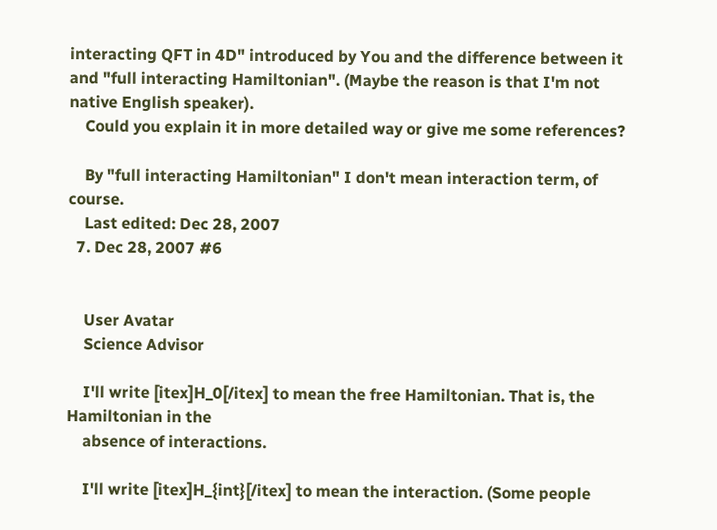interacting QFT in 4D" introduced by You and the difference between it and "full interacting Hamiltonian". (Maybe the reason is that I'm not native English speaker).
    Could you explain it in more detailed way or give me some references?

    By "full interacting Hamiltonian" I don't mean interaction term, of course.
    Last edited: Dec 28, 2007
  7. Dec 28, 2007 #6


    User Avatar
    Science Advisor

    I'll write [itex]H_0[/itex] to mean the free Hamiltonian. That is, the Hamiltonian in the
    absence of interactions.

    I'll write [itex]H_{int}[/itex] to mean the interaction. (Some people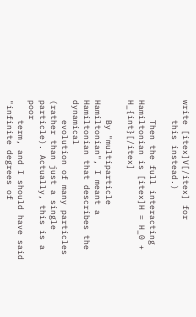write [itex]V[/itex] for
    this instead.)

    Then the full interacting Hamiltonian is [itex]H = H_0 + H_{int}[/itex]

    By "multiparticle Hamiltonian", I meant a Hamiltonian that describes the dynamical
    evolution of many particles (rather than just a single particle). Actually, this is a poor
    term, and I should have said "infinite degrees of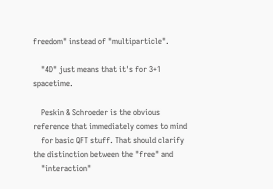freedom" instead of "multiparticle".

    "4D" just means that it's for 3+1 spacetime.

    Peskin & Schroeder is the obvious reference that immediately comes to mind
    for basic QFT stuff. That should clarify the distinction between the "free" and
    "interaction"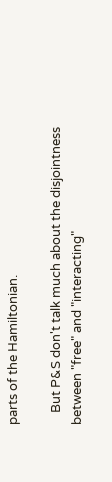parts of the Hamiltonian.

    But P&S don't talk much about the disjointness between "free" and "interacting"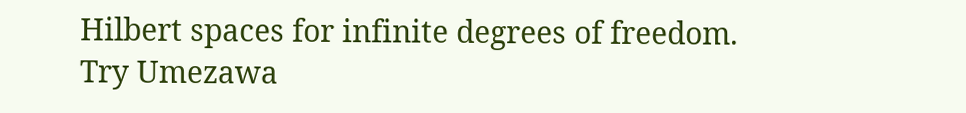Hilbert spaces for infinite degrees of freedom. Try Umezawa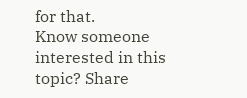for that.
Know someone interested in this topic? Share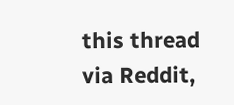this thread via Reddit,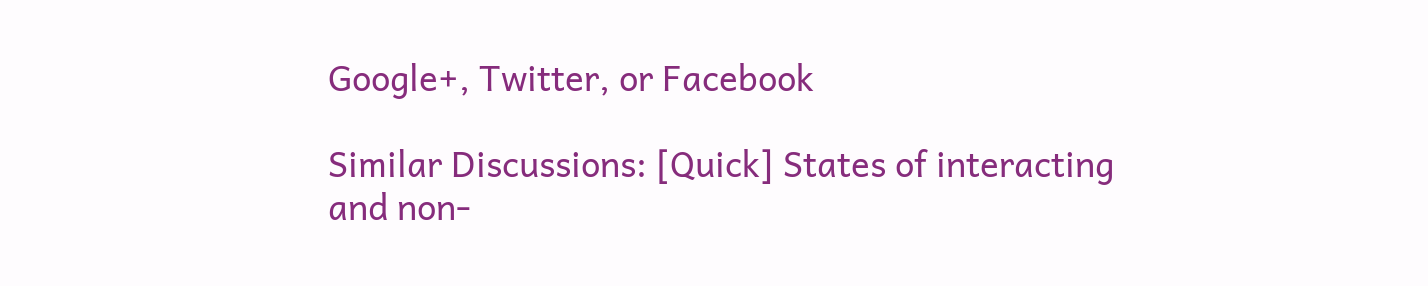Google+, Twitter, or Facebook

Similar Discussions: [Quick] States of interacting and non-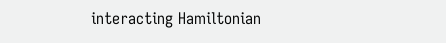interacting Hamiltonian